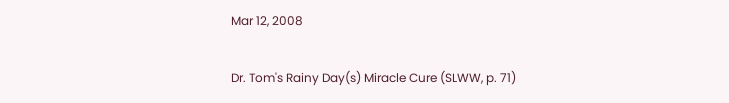Mar 12, 2008

Dr. Tom's Rainy Day(s) Miracle Cure (SLWW, p. 71)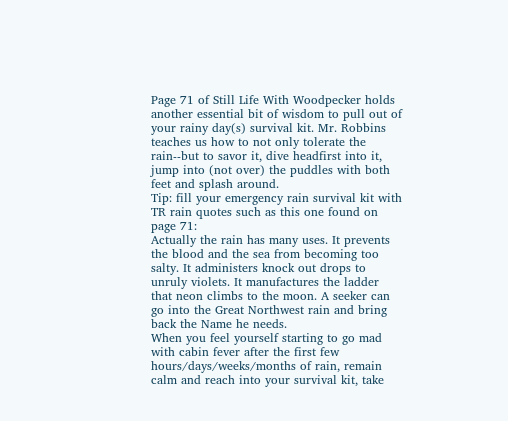Page 71 of Still Life With Woodpecker holds another essential bit of wisdom to pull out of your rainy day(s) survival kit. Mr. Robbins teaches us how to not only tolerate the rain--but to savor it, dive headfirst into it, jump into (not over) the puddles with both feet and splash around.
Tip: fill your emergency rain survival kit with TR rain quotes such as this one found on page 71:
Actually the rain has many uses. It prevents the blood and the sea from becoming too salty. It administers knock out drops to unruly violets. It manufactures the ladder that neon climbs to the moon. A seeker can go into the Great Northwest rain and bring back the Name he needs.
When you feel yourself starting to go mad with cabin fever after the first few hours/days/weeks/months of rain, remain calm and reach into your survival kit, take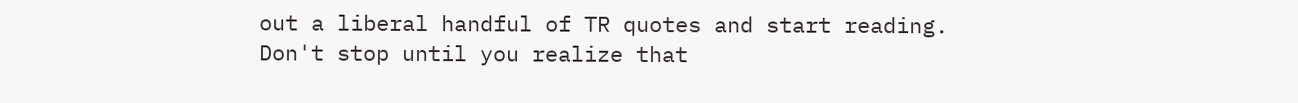out a liberal handful of TR quotes and start reading. Don't stop until you realize that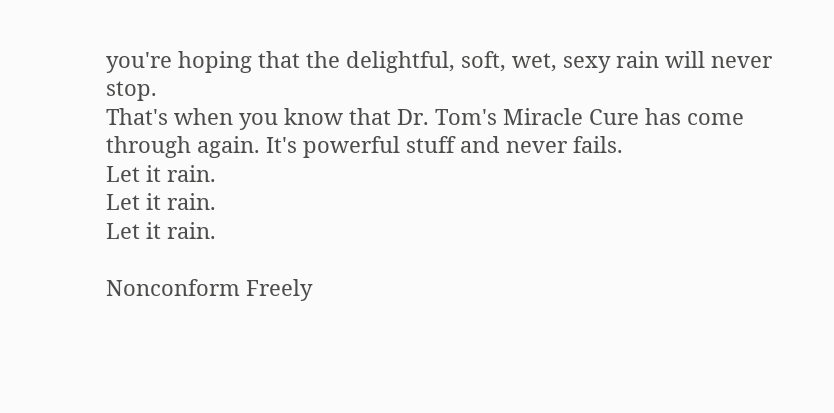you're hoping that the delightful, soft, wet, sexy rain will never stop.
That's when you know that Dr. Tom's Miracle Cure has come through again. It's powerful stuff and never fails.
Let it rain.
Let it rain.
Let it rain.

Nonconform Freely